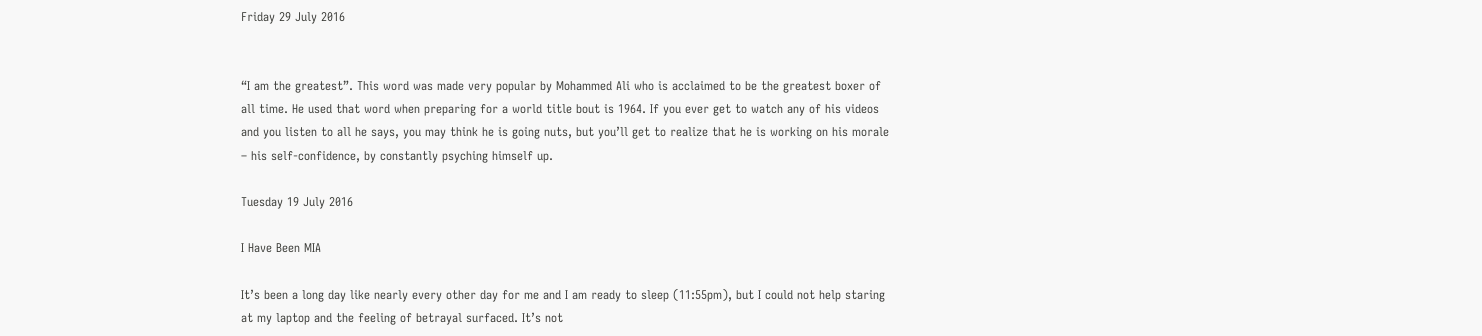Friday 29 July 2016


“I am the greatest”. This word was made very popular by Mohammed Ali who is acclaimed to be the greatest boxer of all time. He used that word when preparing for a world title bout is 1964. If you ever get to watch any of his videos and you listen to all he says, you may think he is going nuts, but you’ll get to realize that he is working on his morale – his self-confidence, by constantly psyching himself up.

Tuesday 19 July 2016

I Have Been MIA

It’s been a long day like nearly every other day for me and I am ready to sleep (11:55pm), but I could not help staring at my laptop and the feeling of betrayal surfaced. It’s not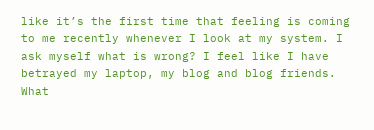like it’s the first time that feeling is coming to me recently whenever I look at my system. I ask myself what is wrong? I feel like I have betrayed my laptop, my blog and blog friends. What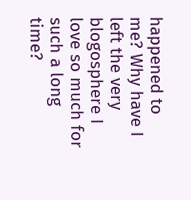happened to me? Why have I left the very blogosphere I love so much for such a long time?